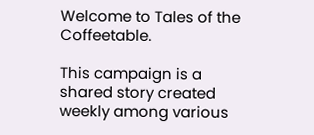Welcome to Tales of the Coffeetable.

This campaign is a shared story created weekly among various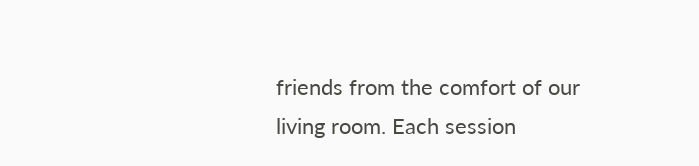friends from the comfort of our living room. Each session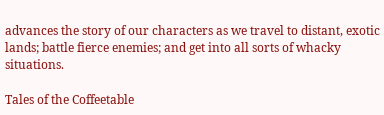advances the story of our characters as we travel to distant, exotic lands; battle fierce enemies; and get into all sorts of whacky situations.

Tales of the Coffeetable